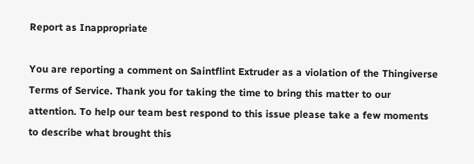Report as Inappropriate

You are reporting a comment on Saintflint Extruder as a violation of the Thingiverse Terms of Service. Thank you for taking the time to bring this matter to our attention. To help our team best respond to this issue please take a few moments to describe what brought this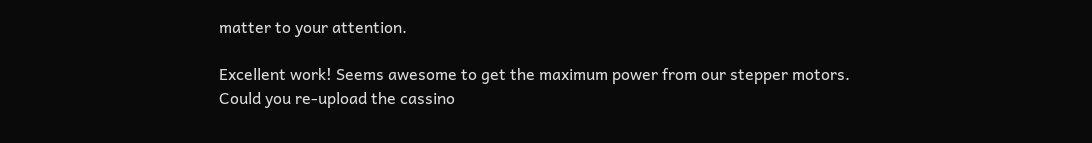matter to your attention.

Excellent work! Seems awesome to get the maximum power from our stepper motors.
Could you re-upload the cassino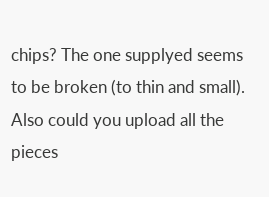chips? The one supplyed seems to be broken (to thin and small).
Also could you upload all the pieces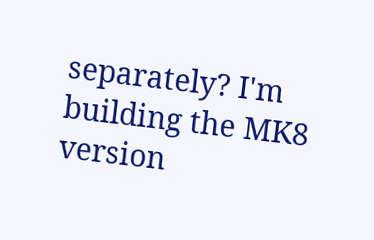separately? I'm building the MK8 version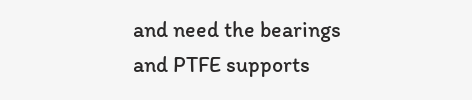and need the bearings and PTFE supports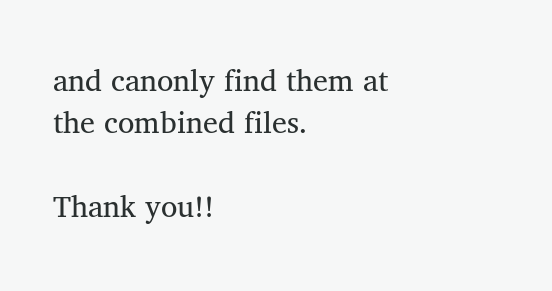and canonly find them at the combined files.

Thank you!!